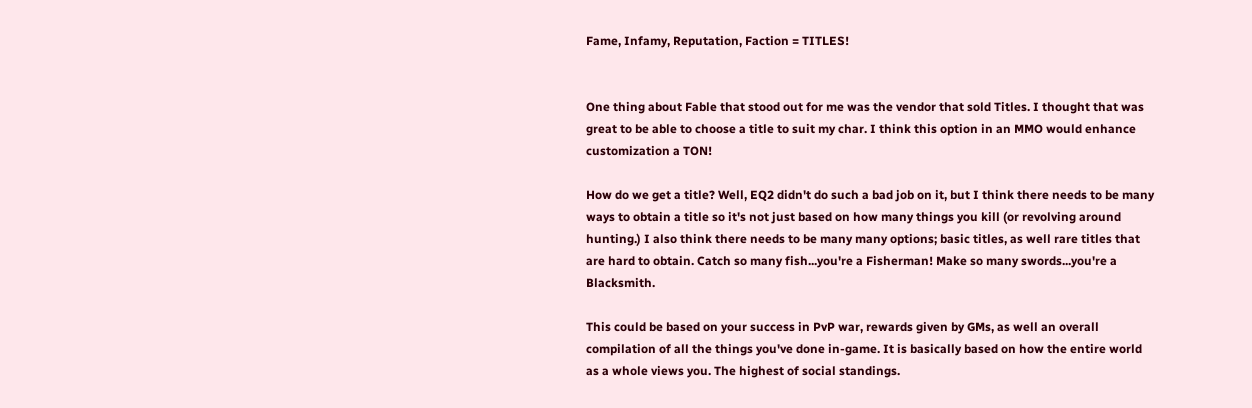Fame, Infamy, Reputation, Faction = TITLES!


One thing about Fable that stood out for me was the vendor that sold Titles. I thought that was great to be able to choose a title to suit my char. I think this option in an MMO would enhance customization a TON!

How do we get a title? Well, EQ2 didn't do such a bad job on it, but I think there needs to be many ways to obtain a title so it's not just based on how many things you kill (or revolving around hunting.) I also think there needs to be many many options; basic titles, as well rare titles that are hard to obtain. Catch so many fish...you're a Fisherman! Make so many swords...you're a Blacksmith.

This could be based on your success in PvP war, rewards given by GMs, as well an overall compilation of all the things you've done in-game. It is basically based on how the entire world as a whole views you. The highest of social standings.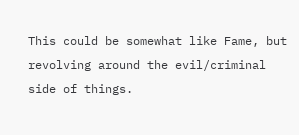This could be somewhat like Fame, but revolving around the evil/criminal side of things.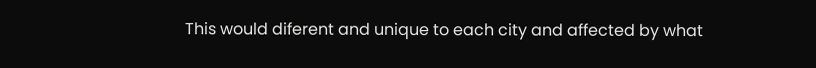This would diferent and unique to each city and affected by what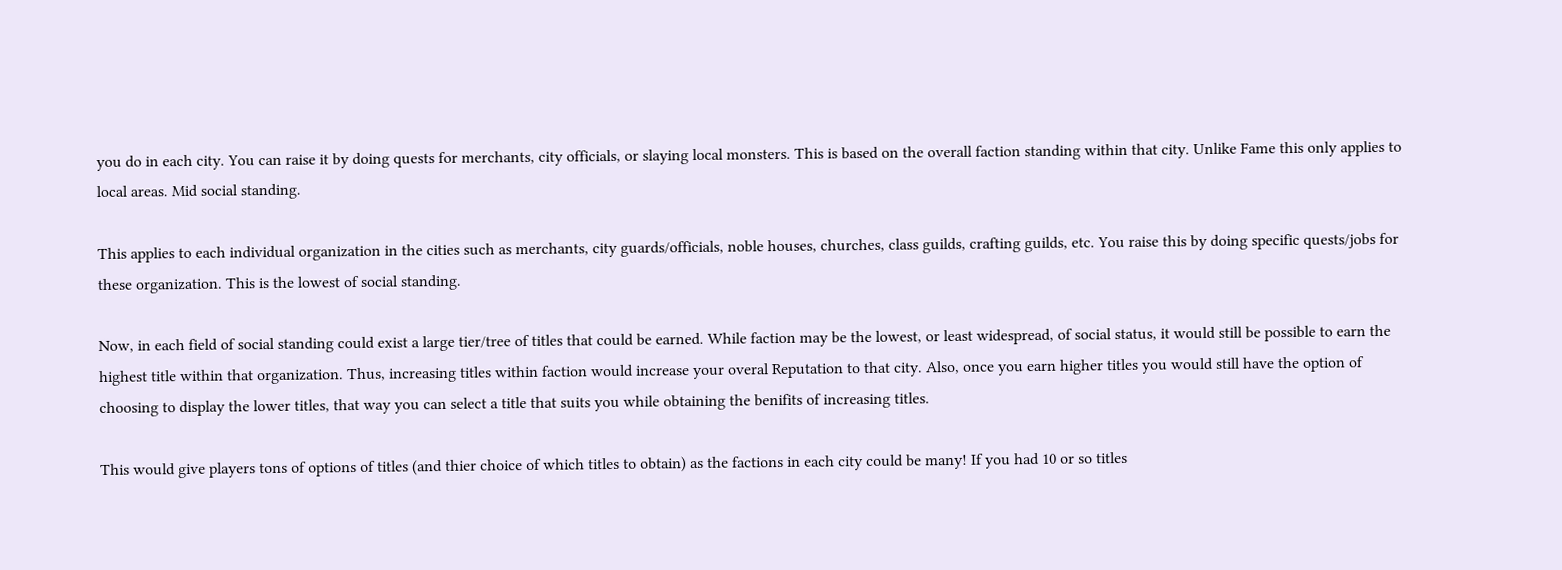you do in each city. You can raise it by doing quests for merchants, city officials, or slaying local monsters. This is based on the overall faction standing within that city. Unlike Fame this only applies to local areas. Mid social standing.

This applies to each individual organization in the cities such as merchants, city guards/officials, noble houses, churches, class guilds, crafting guilds, etc. You raise this by doing specific quests/jobs for these organization. This is the lowest of social standing.

Now, in each field of social standing could exist a large tier/tree of titles that could be earned. While faction may be the lowest, or least widespread, of social status, it would still be possible to earn the highest title within that organization. Thus, increasing titles within faction would increase your overal Reputation to that city. Also, once you earn higher titles you would still have the option of choosing to display the lower titles, that way you can select a title that suits you while obtaining the benifits of increasing titles.

This would give players tons of options of titles (and thier choice of which titles to obtain) as the factions in each city could be many! If you had 10 or so titles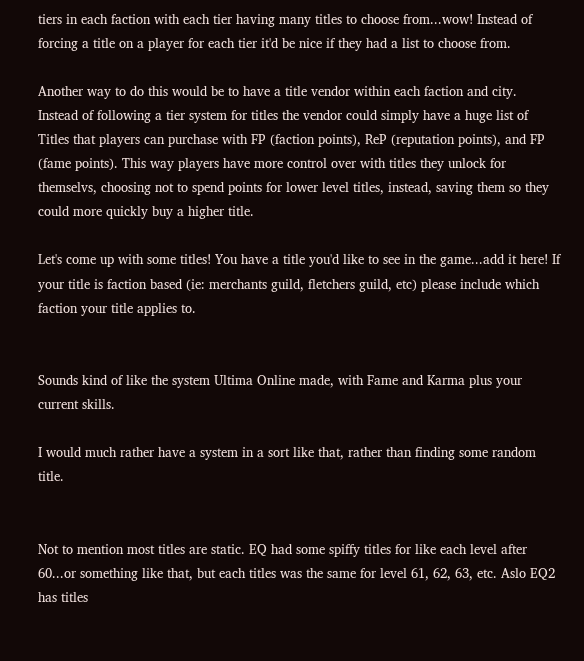tiers in each faction with each tier having many titles to choose from...wow! Instead of forcing a title on a player for each tier it'd be nice if they had a list to choose from.

Another way to do this would be to have a title vendor within each faction and city. Instead of following a tier system for titles the vendor could simply have a huge list of Titles that players can purchase with FP (faction points), ReP (reputation points), and FP (fame points). This way players have more control over with titles they unlock for themselvs, choosing not to spend points for lower level titles, instead, saving them so they could more quickly buy a higher title.

Let's come up with some titles! You have a title you'd like to see in the game...add it here! If your title is faction based (ie: merchants guild, fletchers guild, etc) please include which faction your title applies to.


Sounds kind of like the system Ultima Online made, with Fame and Karma plus your current skills.

I would much rather have a system in a sort like that, rather than finding some random title.


Not to mention most titles are static. EQ had some spiffy titles for like each level after 60...or something like that, but each titles was the same for level 61, 62, 63, etc. Aslo EQ2 has titles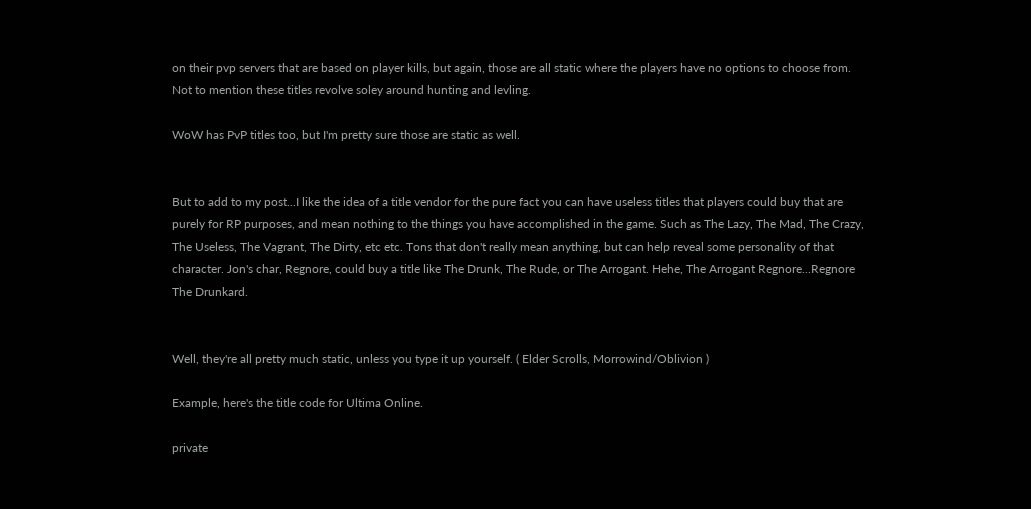on their pvp servers that are based on player kills, but again, those are all static where the players have no options to choose from. Not to mention these titles revolve soley around hunting and levling.

WoW has PvP titles too, but I'm pretty sure those are static as well.


But to add to my post...I like the idea of a title vendor for the pure fact you can have useless titles that players could buy that are purely for RP purposes, and mean nothing to the things you have accomplished in the game. Such as The Lazy, The Mad, The Crazy, The Useless, The Vagrant, The Dirty, etc etc. Tons that don't really mean anything, but can help reveal some personality of that character. Jon's char, Regnore, could buy a title like The Drunk, The Rude, or The Arrogant. Hehe, The Arrogant Regnore...Regnore The Drunkard.


Well, they're all pretty much static, unless you type it up yourself. ( Elder Scrolls, Morrowind/Oblivion )

Example, here's the title code for Ultima Online.

private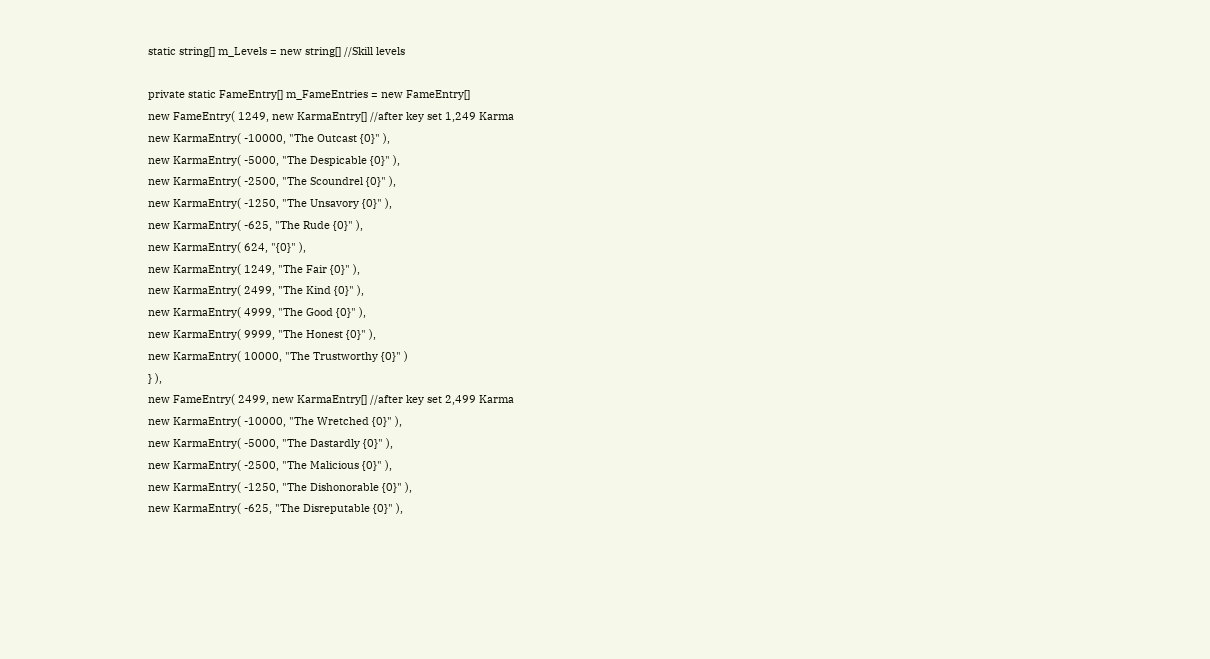static string[] m_Levels = new string[] //Skill levels

private static FameEntry[] m_FameEntries = new FameEntry[]
new FameEntry( 1249, new KarmaEntry[] //after key set 1,249 Karma
new KarmaEntry( -10000, "The Outcast {0}" ),
new KarmaEntry( -5000, "The Despicable {0}" ),
new KarmaEntry( -2500, "The Scoundrel {0}" ),
new KarmaEntry( -1250, "The Unsavory {0}" ),
new KarmaEntry( -625, "The Rude {0}" ),
new KarmaEntry( 624, "{0}" ),
new KarmaEntry( 1249, "The Fair {0}" ),
new KarmaEntry( 2499, "The Kind {0}" ),
new KarmaEntry( 4999, "The Good {0}" ),
new KarmaEntry( 9999, "The Honest {0}" ),
new KarmaEntry( 10000, "The Trustworthy {0}" )
} ),
new FameEntry( 2499, new KarmaEntry[] //after key set 2,499 Karma
new KarmaEntry( -10000, "The Wretched {0}" ),
new KarmaEntry( -5000, "The Dastardly {0}" ),
new KarmaEntry( -2500, "The Malicious {0}" ),
new KarmaEntry( -1250, "The Dishonorable {0}" ),
new KarmaEntry( -625, "The Disreputable {0}" ),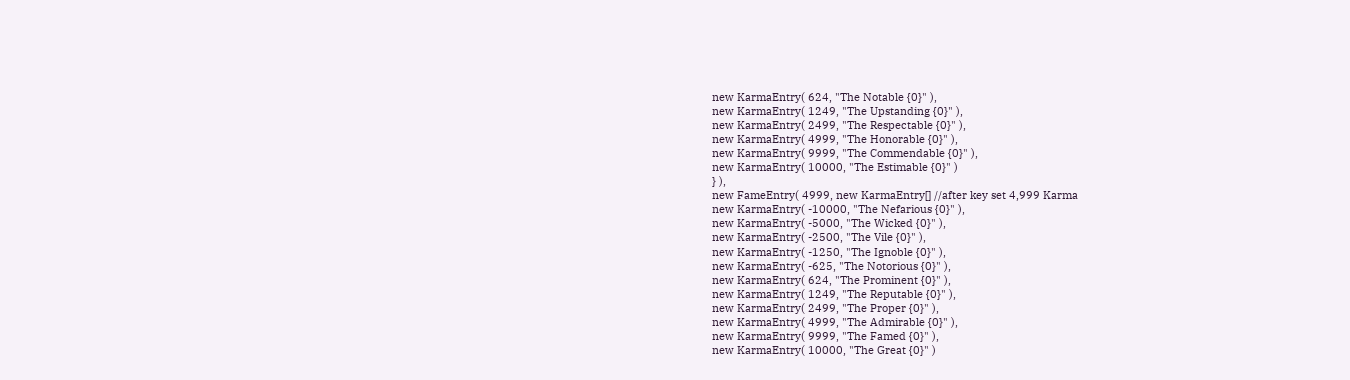new KarmaEntry( 624, "The Notable {0}" ),
new KarmaEntry( 1249, "The Upstanding {0}" ),
new KarmaEntry( 2499, "The Respectable {0}" ),
new KarmaEntry( 4999, "The Honorable {0}" ),
new KarmaEntry( 9999, "The Commendable {0}" ),
new KarmaEntry( 10000, "The Estimable {0}" )
} ),
new FameEntry( 4999, new KarmaEntry[] //after key set 4,999 Karma
new KarmaEntry( -10000, "The Nefarious {0}" ),
new KarmaEntry( -5000, "The Wicked {0}" ),
new KarmaEntry( -2500, "The Vile {0}" ),
new KarmaEntry( -1250, "The Ignoble {0}" ),
new KarmaEntry( -625, "The Notorious {0}" ),
new KarmaEntry( 624, "The Prominent {0}" ),
new KarmaEntry( 1249, "The Reputable {0}" ),
new KarmaEntry( 2499, "The Proper {0}" ),
new KarmaEntry( 4999, "The Admirable {0}" ),
new KarmaEntry( 9999, "The Famed {0}" ),
new KarmaEntry( 10000, "The Great {0}" )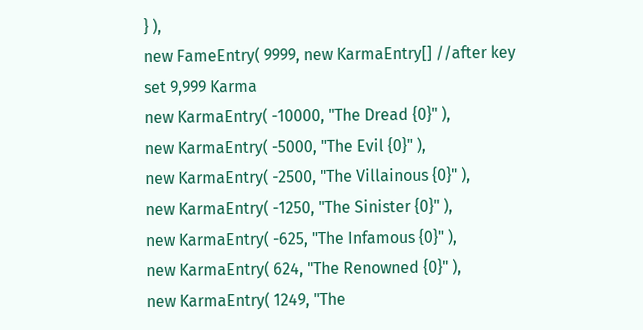} ),
new FameEntry( 9999, new KarmaEntry[] //after key set 9,999 Karma
new KarmaEntry( -10000, "The Dread {0}" ),
new KarmaEntry( -5000, "The Evil {0}" ),
new KarmaEntry( -2500, "The Villainous {0}" ),
new KarmaEntry( -1250, "The Sinister {0}" ),
new KarmaEntry( -625, "The Infamous {0}" ),
new KarmaEntry( 624, "The Renowned {0}" ),
new KarmaEntry( 1249, "The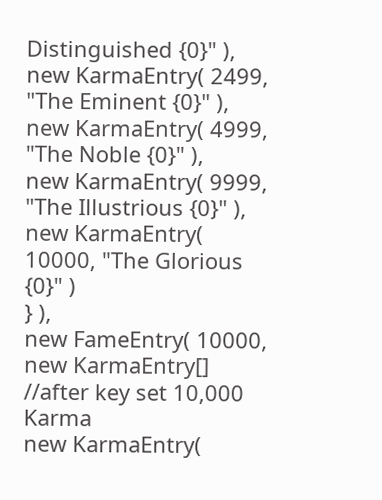Distinguished {0}" ),
new KarmaEntry( 2499, "The Eminent {0}" ),
new KarmaEntry( 4999, "The Noble {0}" ),
new KarmaEntry( 9999, "The Illustrious {0}" ),
new KarmaEntry( 10000, "The Glorious {0}" )
} ),
new FameEntry( 10000, new KarmaEntry[] //after key set 10,000 Karma
new KarmaEntry(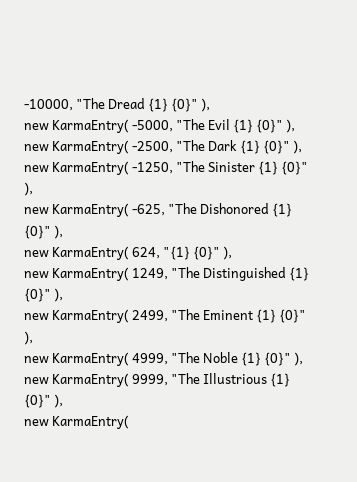-10000, "The Dread {1} {0}" ),
new KarmaEntry( -5000, "The Evil {1} {0}" ),
new KarmaEntry( -2500, "The Dark {1} {0}" ),
new KarmaEntry( -1250, "The Sinister {1} {0}" ),
new KarmaEntry( -625, "The Dishonored {1} {0}" ),
new KarmaEntry( 624, "{1} {0}" ),
new KarmaEntry( 1249, "The Distinguished {1} {0}" ),
new KarmaEntry( 2499, "The Eminent {1} {0}" ),
new KarmaEntry( 4999, "The Noble {1} {0}" ),
new KarmaEntry( 9999, "The Illustrious {1} {0}" ),
new KarmaEntry(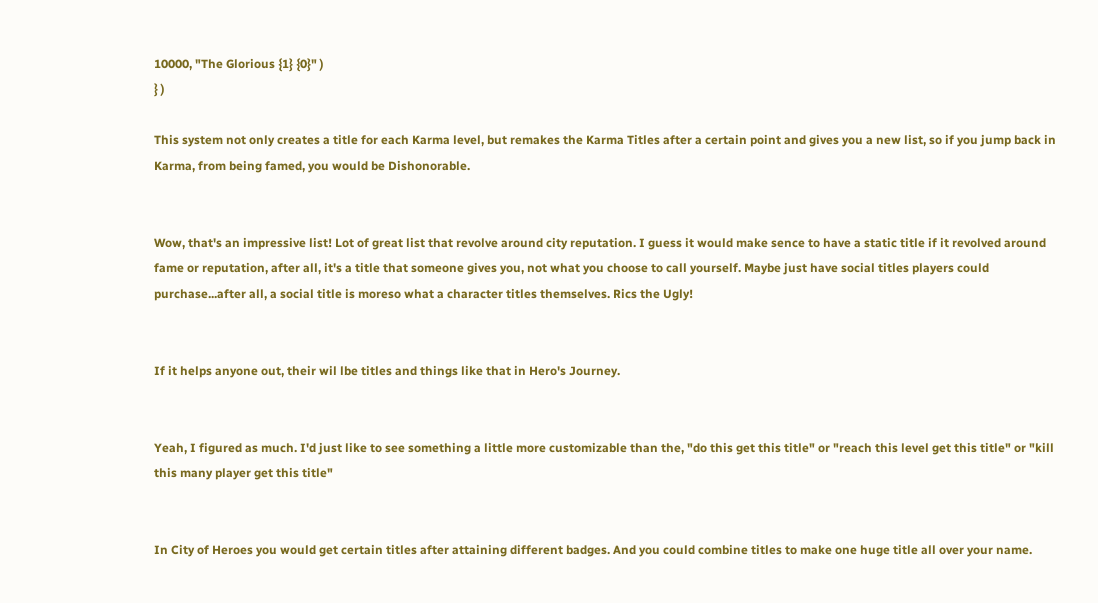10000, "The Glorious {1} {0}" )
} )

This system not only creates a title for each Karma level, but remakes the Karma Titles after a certain point and gives you a new list, so if you jump back in Karma, from being famed, you would be Dishonorable.


Wow, that's an impressive list! Lot of great list that revolve around city reputation. I guess it would make sence to have a static title if it revolved around fame or reputation, after all, it's a title that someone gives you, not what you choose to call yourself. Maybe just have social titles players could purchase...after all, a social title is moreso what a character titles themselves. Rics the Ugly!


If it helps anyone out, their wil lbe titles and things like that in Hero's Journey.


Yeah, I figured as much. I'd just like to see something a little more customizable than the, "do this get this title" or "reach this level get this title" or "kill this many player get this title"


In City of Heroes you would get certain titles after attaining different badges. And you could combine titles to make one huge title all over your name.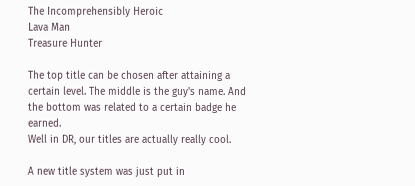The Incomprehensibly Heroic
Lava Man
Treasure Hunter

The top title can be chosen after attaining a certain level. The middle is the guy's name. And the bottom was related to a certain badge he earned.
Well in DR, our titles are actually really cool.

A new title system was just put in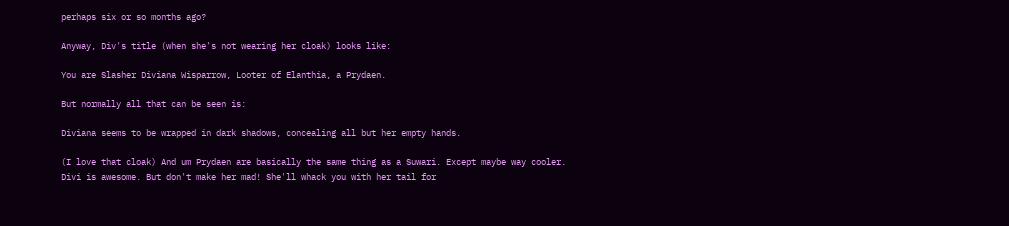perhaps six or so months ago?

Anyway, Div's title (when she's not wearing her cloak) looks like:

You are Slasher Diviana Wisparrow, Looter of Elanthia, a Prydaen.

But normally all that can be seen is:

Diviana seems to be wrapped in dark shadows, concealing all but her empty hands.

(I love that cloak) And um Prydaen are basically the same thing as a Suwari. Except maybe way cooler. Divi is awesome. But don't make her mad! She'll whack you with her tail for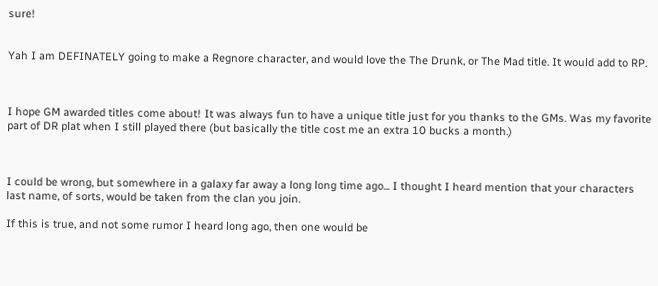sure!


Yah I am DEFINATELY going to make a Regnore character, and would love the The Drunk, or The Mad title. It would add to RP.



I hope GM awarded titles come about! It was always fun to have a unique title just for you thanks to the GMs. Was my favorite part of DR plat when I still played there (but basically the title cost me an extra 10 bucks a month.)



I could be wrong, but somewhere in a galaxy far away a long long time ago... I thought I heard mention that your characters last name, of sorts, would be taken from the clan you join.

If this is true, and not some rumor I heard long ago, then one would be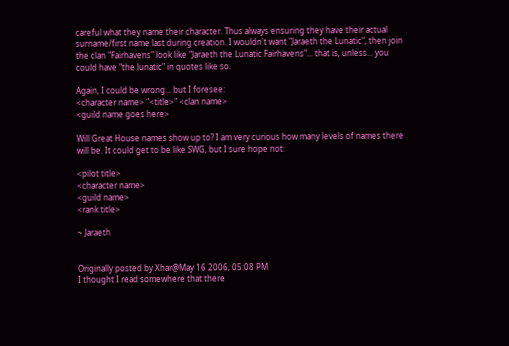careful what they name their character. Thus always ensuring they have their actual surname/first name last during creation. I wouldn't want "Jaraeth the Lunatic", then join the clan "Fairhavens" look like "Jaraeth the Lunatic Fairhavens"... that is, unless... you could have "the lunatic" in quotes like so.

Again, I could be wrong... but I foresee:
<character name> "<title>" <clan name>
<guild name goes here>

Will Great House names show up to? I am very curious how many levels of names there will be. It could get to be like SWG, but I sure hope not:

<pilot title>
<character name>
<guild name>
<rank title>

~ Jaraeth


Originally posted by Xhar@May 16 2006, 05:08 PM
I thought I read somewhere that there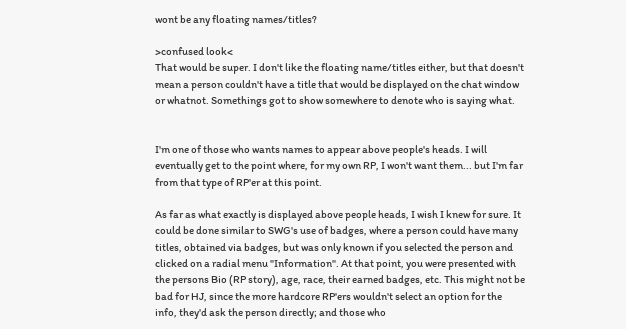wont be any floating names/titles?

>confused look<
That would be super. I don't like the floating name/titles either, but that doesn't mean a person couldn't have a title that would be displayed on the chat window or whatnot. Somethings got to show somewhere to denote who is saying what.


I'm one of those who wants names to appear above people's heads. I will eventually get to the point where, for my own RP, I won't want them... but I'm far from that type of RP'er at this point.

As far as what exactly is displayed above people heads, I wish I knew for sure. It could be done similar to SWG's use of badges, where a person could have many titles, obtained via badges, but was only known if you selected the person and clicked on a radial menu "Information". At that point, you were presented with the persons Bio (RP story), age, race, their earned badges, etc. This might not be bad for HJ, since the more hardcore RP'ers wouldn't select an option for the info, they'd ask the person directly; and those who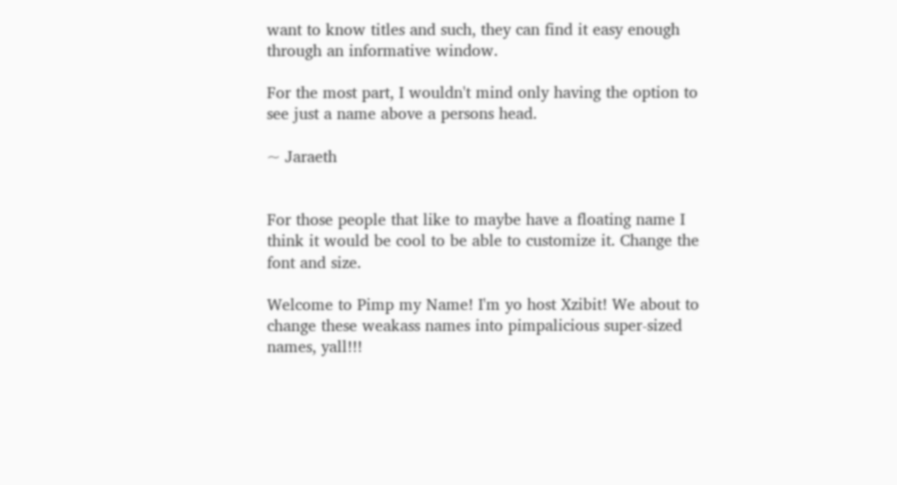want to know titles and such, they can find it easy enough through an informative window.

For the most part, I wouldn't mind only having the option to see just a name above a persons head.

~ Jaraeth


For those people that like to maybe have a floating name I think it would be cool to be able to customize it. Change the font and size.

Welcome to Pimp my Name! I'm yo host Xzibit! We about to change these weakass names into pimpalicious super-sized names, yall!!!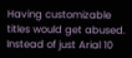Having customizable titles would get abused. Instead of just Arial 10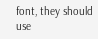font, they should use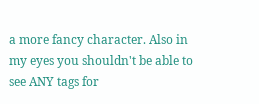a more fancy character. Also in my eyes you shouldn't be able to see ANY tags for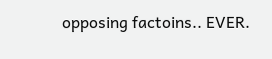opposing factoins.. EVER.